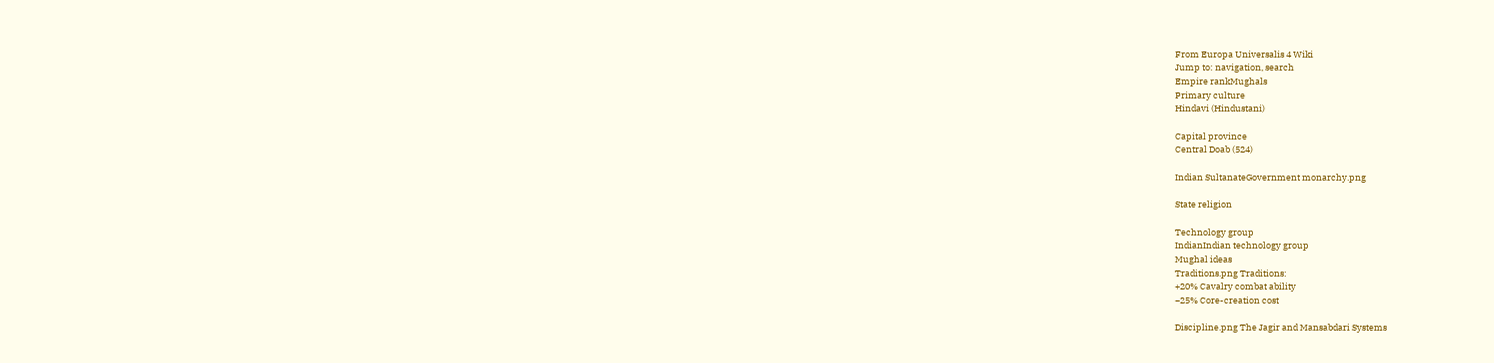From Europa Universalis 4 Wiki
Jump to: navigation, search
Empire rankMughals
Primary culture
Hindavi (Hindustani)

Capital province
Central Doab (524)

Indian SultanateGovernment monarchy.png

State religion

Technology group
IndianIndian technology group
Mughal ideas
Traditions.png Traditions:
+20% Cavalry combat ability
−25% Core-creation cost

Discipline.png The Jagir and Mansabdari Systems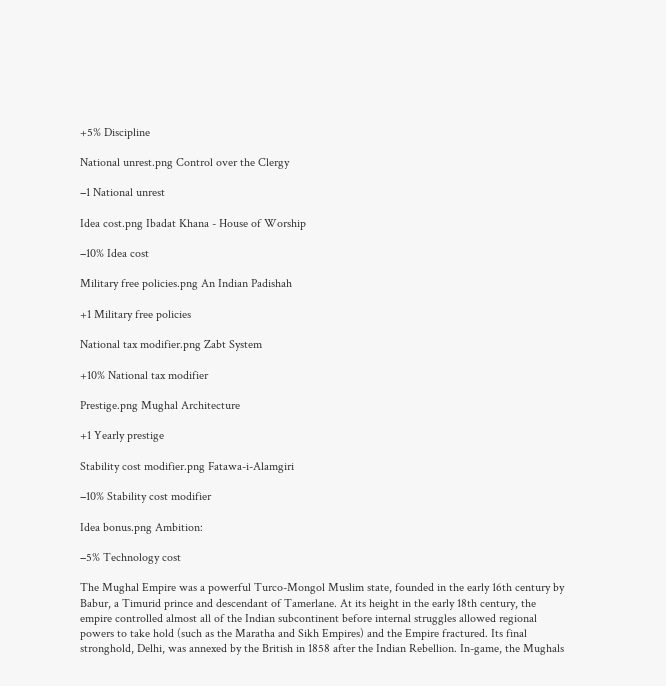+5% Discipline

National unrest.png Control over the Clergy

−1 National unrest

Idea cost.png Ibadat Khana - House of Worship

−10% Idea cost

Military free policies.png An Indian Padishah

+1 Military free policies

National tax modifier.png Zabt System

+10% National tax modifier

Prestige.png Mughal Architecture

+1 Yearly prestige

Stability cost modifier.png Fatawa-i-Alamgiri

−10% Stability cost modifier

Idea bonus.png Ambition:

−5% Technology cost

The Mughal Empire was a powerful Turco-Mongol Muslim state, founded in the early 16th century by Babur, a Timurid prince and descendant of Tamerlane. At its height in the early 18th century, the empire controlled almost all of the Indian subcontinent before internal struggles allowed regional powers to take hold (such as the Maratha and Sikh Empires) and the Empire fractured. Its final stronghold, Delhi, was annexed by the British in 1858 after the Indian Rebellion. In-game, the Mughals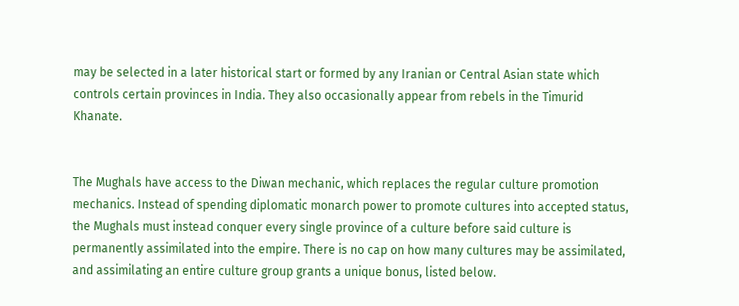may be selected in a later historical start or formed by any Iranian or Central Asian state which controls certain provinces in India. They also occasionally appear from rebels in the Timurid Khanate.


The Mughals have access to the Diwan mechanic, which replaces the regular culture promotion mechanics. Instead of spending diplomatic monarch power to promote cultures into accepted status, the Mughals must instead conquer every single province of a culture before said culture is permanently assimilated into the empire. There is no cap on how many cultures may be assimilated, and assimilating an entire culture group grants a unique bonus, listed below.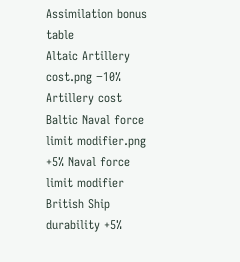Assimilation bonus table
Altaic Artillery cost.png −10% Artillery cost
Baltic Naval force limit modifier.png +5% Naval force limit modifier
British Ship durability +5%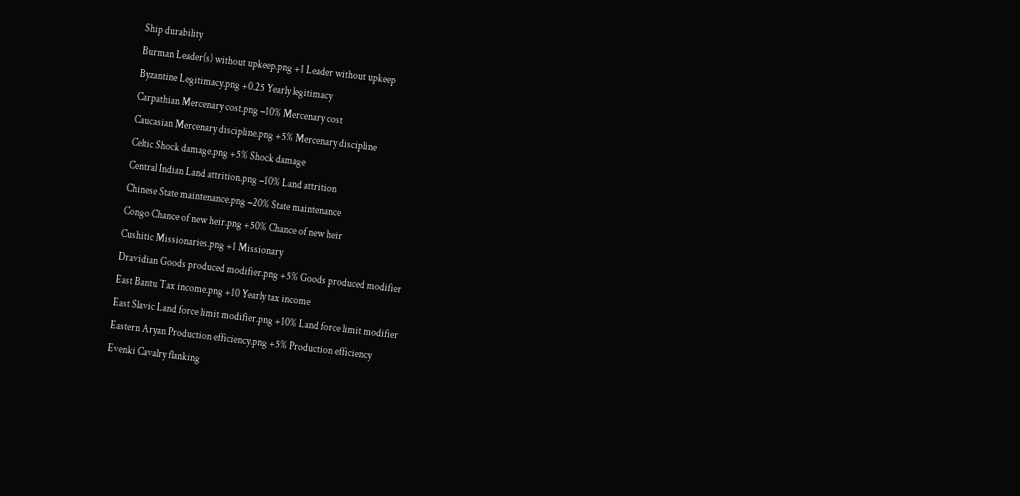Ship durability
Burman Leader(s) without upkeep.png +1 Leader without upkeep
Byzantine Legitimacy.png +0.25 Yearly legitimacy
Carpathian Mercenary cost.png −10% Mercenary cost
Caucasian Mercenary discipline.png +5% Mercenary discipline
Celtic Shock damage.png +5% Shock damage
Central Indian Land attrition.png −10% Land attrition
Chinese State maintenance.png −20% State maintenance
Congo Chance of new heir.png +50% Chance of new heir
Cushitic Missionaries.png +1 Missionary
Dravidian Goods produced modifier.png +5% Goods produced modifier
East Bantu Tax income.png +10 Yearly tax income
East Slavic Land force limit modifier.png +10% Land force limit modifier
Eastern Aryan Production efficiency.png +5% Production efficiency
Evenki Cavalry flanking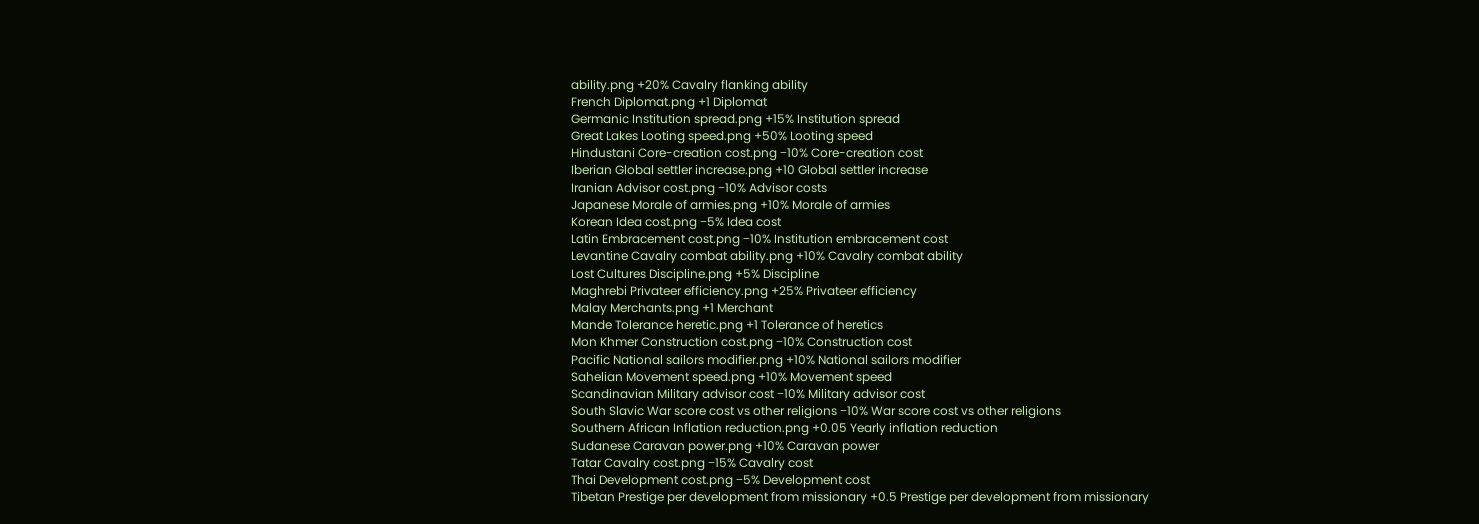ability.png +20% Cavalry flanking ability
French Diplomat.png +1 Diplomat
Germanic Institution spread.png +15% Institution spread
Great Lakes Looting speed.png +50% Looting speed
Hindustani Core-creation cost.png −10% Core-creation cost
Iberian Global settler increase.png +10 Global settler increase
Iranian Advisor cost.png −10% Advisor costs
Japanese Morale of armies.png +10% Morale of armies
Korean Idea cost.png −5% Idea cost
Latin Embracement cost.png −10% Institution embracement cost
Levantine Cavalry combat ability.png +10% Cavalry combat ability
Lost Cultures Discipline.png +5% Discipline
Maghrebi Privateer efficiency.png +25% Privateer efficiency
Malay Merchants.png +1 Merchant
Mande Tolerance heretic.png +1 Tolerance of heretics
Mon Khmer Construction cost.png −10% Construction cost
Pacific National sailors modifier.png +10% National sailors modifier
Sahelian Movement speed.png +10% Movement speed
Scandinavian Military advisor cost −10% Military advisor cost
South Slavic War score cost vs other religions −10% War score cost vs other religions
Southern African Inflation reduction.png +0.05 Yearly inflation reduction
Sudanese Caravan power.png +10% Caravan power
Tatar Cavalry cost.png −15% Cavalry cost
Thai Development cost.png −5% Development cost
Tibetan Prestige per development from missionary +0.5 Prestige per development from missionary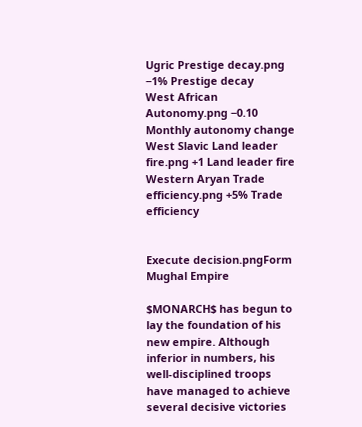Ugric Prestige decay.png −1% Prestige decay
West African Autonomy.png −0.10 Monthly autonomy change
West Slavic Land leader fire.png +1 Land leader fire
Western Aryan Trade efficiency.png +5% Trade efficiency


Execute decision.pngForm Mughal Empire

$MONARCH$ has begun to lay the foundation of his new empire. Although inferior in numbers, his well-disciplined troops have managed to achieve several decisive victories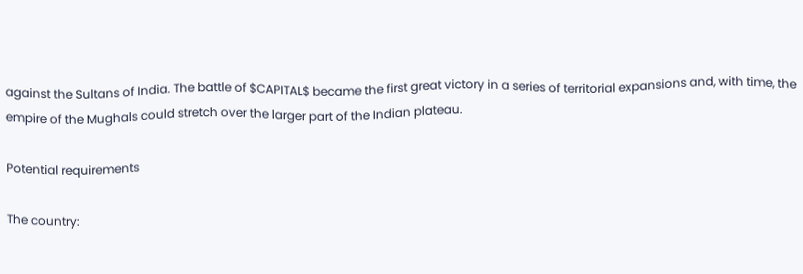against the Sultans of India. The battle of $CAPITAL$ became the first great victory in a series of territorial expansions and, with time, the empire of the Mughals could stretch over the larger part of the Indian plateau.

Potential requirements

The country: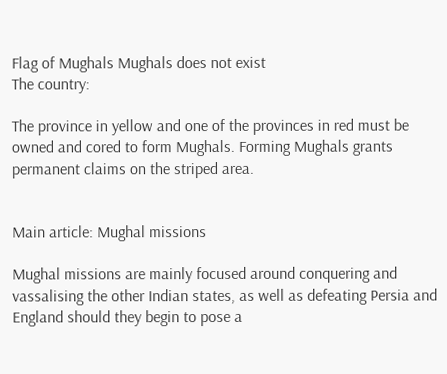Flag of Mughals Mughals does not exist
The country:

The province in yellow and one of the provinces in red must be owned and cored to form Mughals. Forming Mughals grants permanent claims on the striped area.


Main article: Mughal missions

Mughal missions are mainly focused around conquering and vassalising the other Indian states, as well as defeating Persia and England should they begin to pose a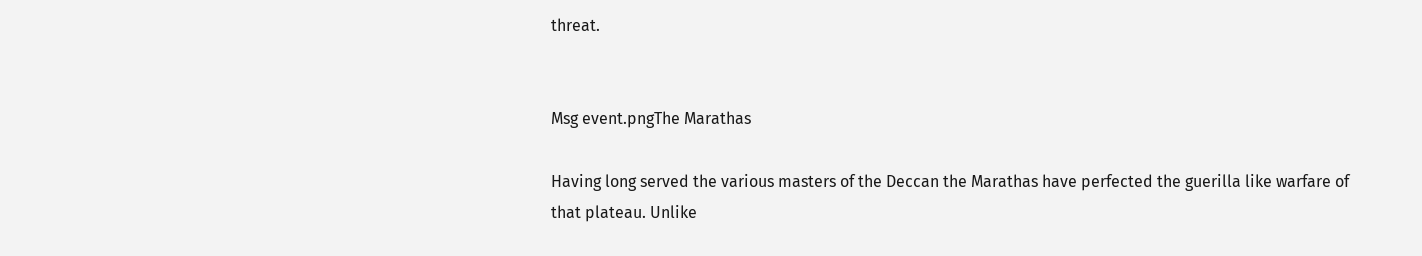threat.


Msg event.pngThe Marathas

Having long served the various masters of the Deccan the Marathas have perfected the guerilla like warfare of that plateau. Unlike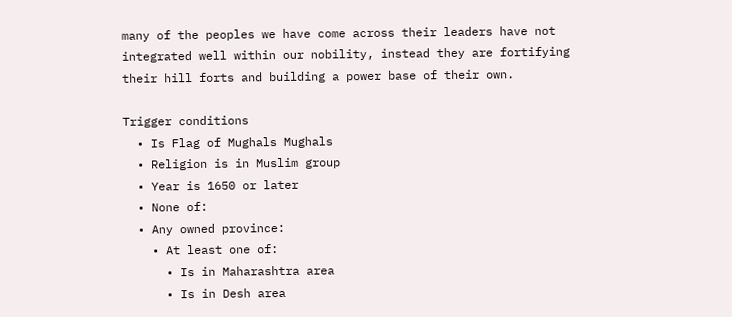many of the peoples we have come across their leaders have not integrated well within our nobility, instead they are fortifying their hill forts and building a power base of their own.

Trigger conditions
  • Is Flag of Mughals Mughals
  • Religion is in Muslim group
  • Year is 1650 or later
  • None of:
  • Any owned province:
    • At least one of:
      • Is in Maharashtra area
      • Is in Desh area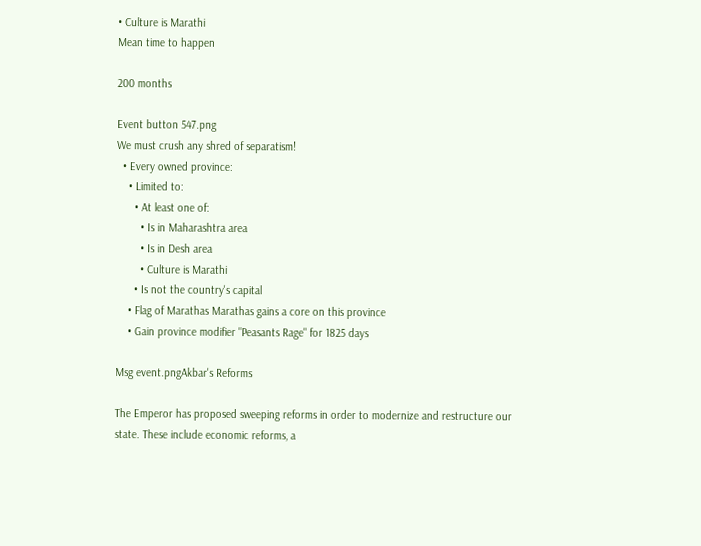• Culture is Marathi
Mean time to happen

200 months

Event button 547.png
We must crush any shred of separatism!
  • Every owned province:
    • Limited to:
      • At least one of:
        • Is in Maharashtra area
        • Is in Desh area
        • Culture is Marathi
      • Is not the country's capital
    • Flag of Marathas Marathas gains a core on this province
    • Gain province modifier "Peasants Rage" for 1825 days

Msg event.pngAkbar's Reforms

The Emperor has proposed sweeping reforms in order to modernize and restructure our state. These include economic reforms, a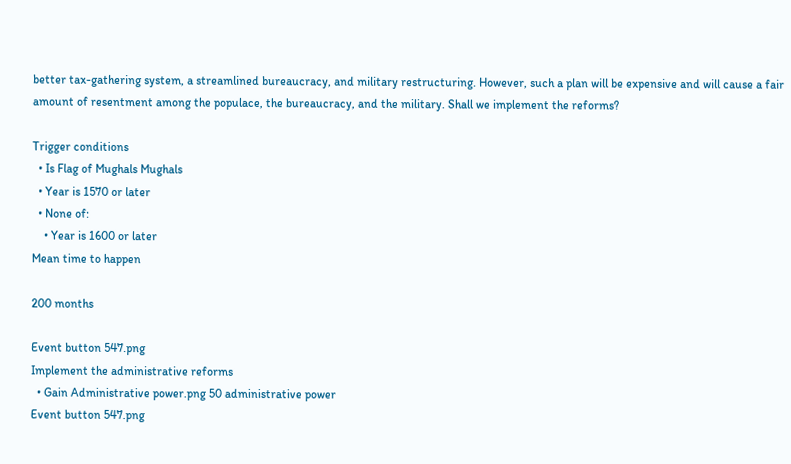better tax-gathering system, a streamlined bureaucracy, and military restructuring. However, such a plan will be expensive and will cause a fair amount of resentment among the populace, the bureaucracy, and the military. Shall we implement the reforms?

Trigger conditions
  • Is Flag of Mughals Mughals
  • Year is 1570 or later
  • None of:
    • Year is 1600 or later
Mean time to happen

200 months

Event button 547.png
Implement the administrative reforms
  • Gain Administrative power.png 50 administrative power
Event button 547.png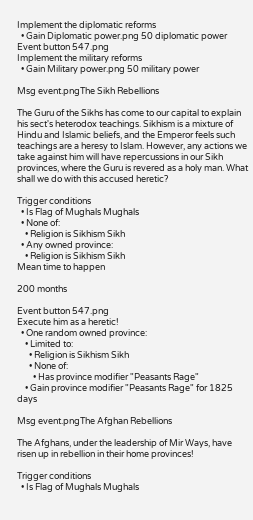Implement the diplomatic reforms
  • Gain Diplomatic power.png 50 diplomatic power
Event button 547.png
Implement the military reforms
  • Gain Military power.png 50 military power

Msg event.pngThe Sikh Rebellions

The Guru of the Sikhs has come to our capital to explain his sect's heterodox teachings. Sikhism is a mixture of Hindu and Islamic beliefs, and the Emperor feels such teachings are a heresy to Islam. However, any actions we take against him will have repercussions in our Sikh provinces, where the Guru is revered as a holy man. What shall we do with this accused heretic?

Trigger conditions
  • Is Flag of Mughals Mughals
  • None of:
    • Religion is Sikhism Sikh
  • Any owned province:
    • Religion is Sikhism Sikh
Mean time to happen

200 months

Event button 547.png
Execute him as a heretic!
  • One random owned province:
    • Limited to:
      • Religion is Sikhism Sikh
      • None of:
        • Has province modifier "Peasants Rage"
    • Gain province modifier "Peasants Rage" for 1825 days

Msg event.pngThe Afghan Rebellions

The Afghans, under the leadership of Mir Ways, have risen up in rebellion in their home provinces!

Trigger conditions
  • Is Flag of Mughals Mughals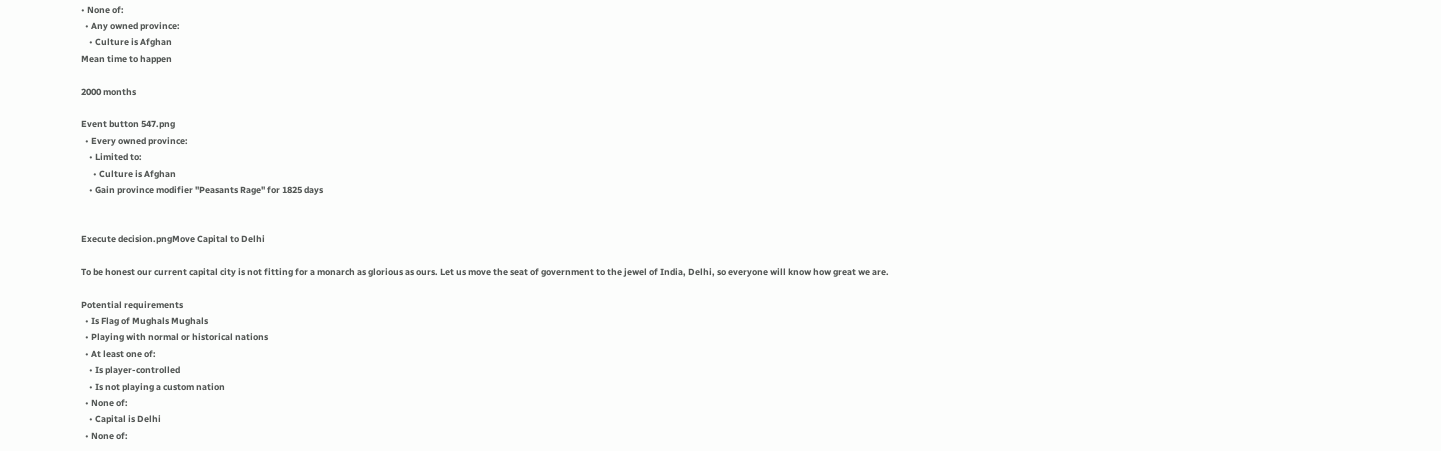• None of:
  • Any owned province:
    • Culture is Afghan
Mean time to happen

2000 months

Event button 547.png
  • Every owned province:
    • Limited to:
      • Culture is Afghan
    • Gain province modifier "Peasants Rage" for 1825 days


Execute decision.pngMove Capital to Delhi

To be honest our current capital city is not fitting for a monarch as glorious as ours. Let us move the seat of government to the jewel of India, Delhi, so everyone will know how great we are.

Potential requirements
  • Is Flag of Mughals Mughals
  • Playing with normal or historical nations
  • At least one of:
    • Is player-controlled
    • Is not playing a custom nation
  • None of:
    • Capital is Delhi
  • None of: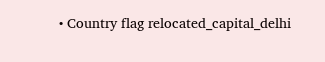• Country flag relocated_capital_delhi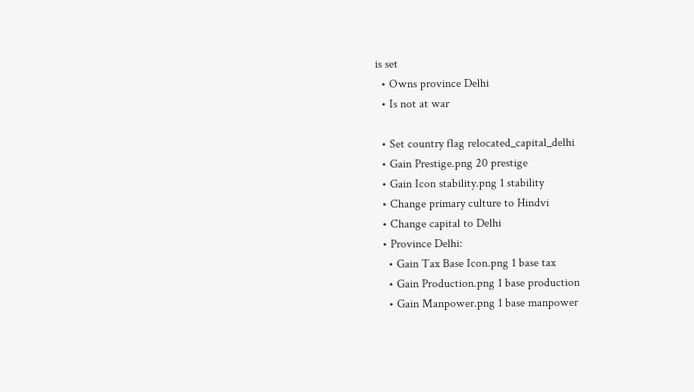is set
  • Owns province Delhi
  • Is not at war

  • Set country flag relocated_capital_delhi
  • Gain Prestige.png 20 prestige
  • Gain Icon stability.png 1 stability
  • Change primary culture to Hindvi
  • Change capital to Delhi
  • Province Delhi:
    • Gain Tax Base Icon.png 1 base tax
    • Gain Production.png 1 base production
    • Gain Manpower.png 1 base manpower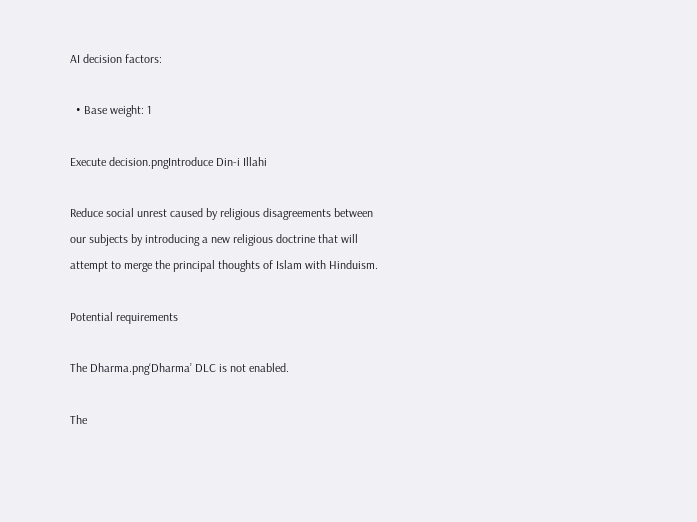AI decision factors:

  • Base weight: 1

Execute decision.pngIntroduce Din-i Illahi

Reduce social unrest caused by religious disagreements between our subjects by introducing a new religious doctrine that will attempt to merge the principal thoughts of Islam with Hinduism.

Potential requirements

The Dharma.png‘Dharma’ DLC is not enabled.

The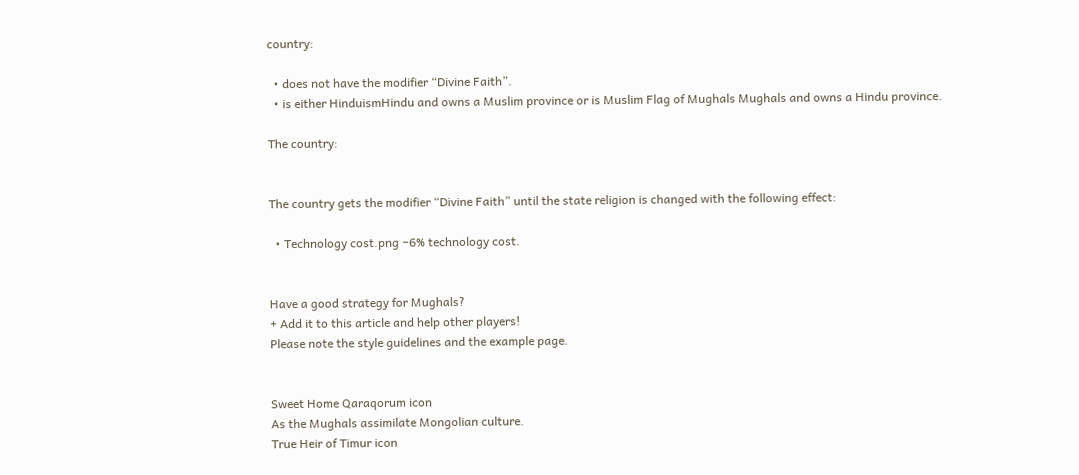country:

  • does not have the modifier “Divine Faith”.
  • is either HinduismHindu and owns a Muslim province or is Muslim Flag of Mughals Mughals and owns a Hindu province.

The country:


The country gets the modifier “Divine Faith” until the state religion is changed with the following effect:

  • Technology cost.png −6% technology cost.


Have a good strategy for Mughals?
+ Add it to this article and help other players!
Please note the style guidelines and the example page.


Sweet Home Qaraqorum icon
As the Mughals assimilate Mongolian culture.
True Heir of Timur icon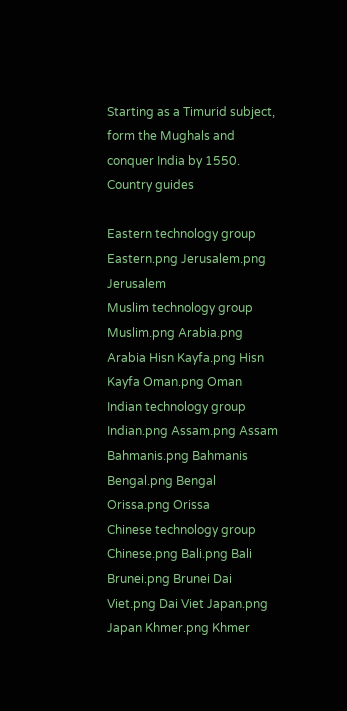Starting as a Timurid subject, form the Mughals and conquer India by 1550.
Country guides

Eastern technology group Eastern.png Jerusalem.png Jerusalem
Muslim technology group Muslim.png Arabia.png Arabia Hisn Kayfa.png Hisn Kayfa Oman.png Oman
Indian technology group Indian.png Assam.png Assam Bahmanis.png Bahmanis Bengal.png Bengal Orissa.png Orissa
Chinese technology group Chinese.png Bali.png Bali Brunei.png Brunei Dai Viet.png Dai Viet Japan.png Japan Khmer.png Khmer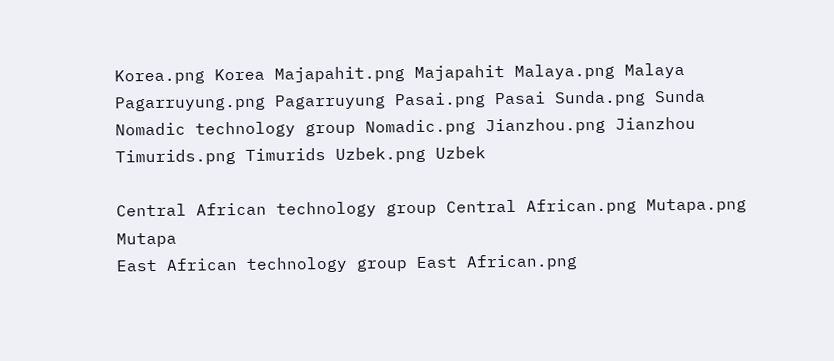Korea.png Korea Majapahit.png Majapahit Malaya.png Malaya Pagarruyung.png Pagarruyung Pasai.png Pasai Sunda.png Sunda
Nomadic technology group Nomadic.png Jianzhou.png Jianzhou Timurids.png Timurids Uzbek.png Uzbek

Central African technology group Central African.png Mutapa.png Mutapa
East African technology group East African.png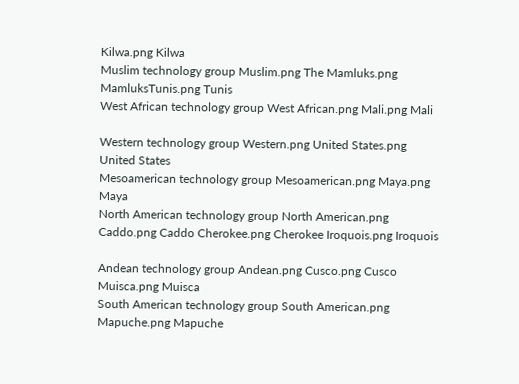Kilwa.png Kilwa
Muslim technology group Muslim.png The Mamluks.png MamluksTunis.png Tunis
West African technology group West African.png Mali.png Mali

Western technology group Western.png United States.png United States
Mesoamerican technology group Mesoamerican.png Maya.png Maya
North American technology group North American.png Caddo.png Caddo Cherokee.png Cherokee Iroquois.png Iroquois

Andean technology group Andean.png Cusco.png Cusco Muisca.png Muisca
South American technology group South American.png Mapuche.png Mapuche